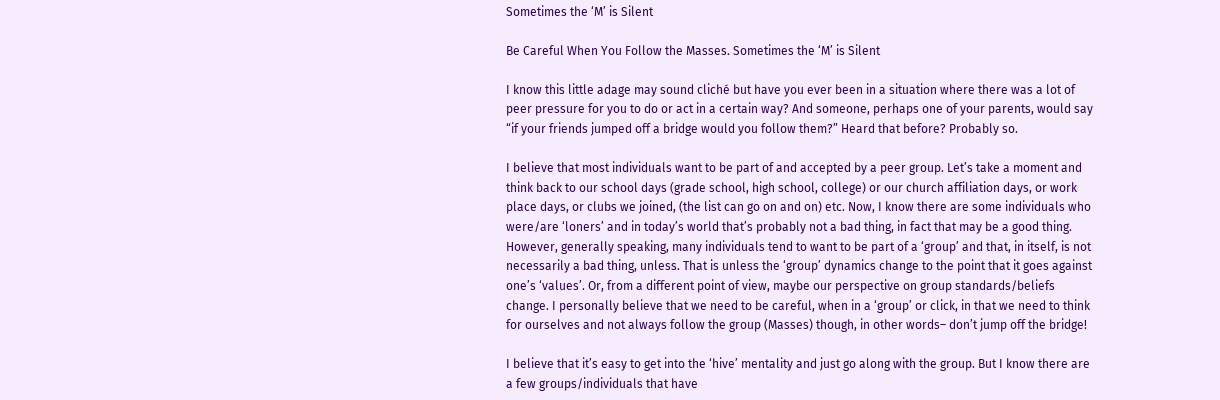Sometimes the ‘M’ is Silent

Be Careful When You Follow the Masses. Sometimes the ‘M’ is Silent

I know this little adage may sound cliché but have you ever been in a situation where there was a lot of peer pressure for you to do or act in a certain way? And someone, perhaps one of your parents, would say “if your friends jumped off a bridge would you follow them?” Heard that before? Probably so.

I believe that most individuals want to be part of and accepted by a peer group. Let’s take a moment and think back to our school days (grade school, high school, college) or our church affiliation days, or work place days, or clubs we joined, (the list can go on and on) etc. Now, I know there are some individuals who were/are ‘loners’ and in today’s world that’s probably not a bad thing, in fact that may be a good thing. However, generally speaking, many individuals tend to want to be part of a ‘group’ and that, in itself, is not necessarily a bad thing, unless. That is unless the ‘group’ dynamics change to the point that it goes against one’s ‘values’. Or, from a different point of view, maybe our perspective on group standards/beliefs change. I personally believe that we need to be careful, when in a ‘group’ or click, in that we need to think for ourselves and not always follow the group (Masses) though, in other words– don’t jump off the bridge!

I believe that it’s easy to get into the ‘hive’ mentality and just go along with the group. But I know there are a few groups/individuals that have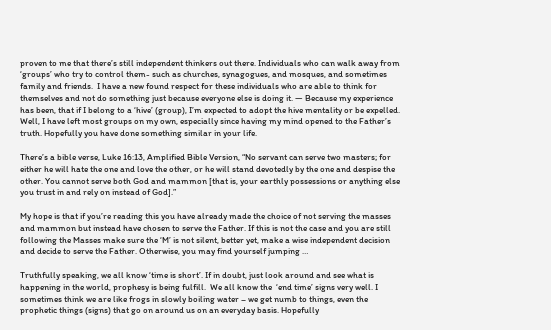proven to me that there’s still independent thinkers out there. Individuals who can walk away from ‘groups’ who try to control them- such as churches, synagogues, and mosques, and sometimes family and friends.  I have a new found respect for these individuals who are able to think for themselves and not do something just because everyone else is doing it. — Because my experience has been, that if I belong to a ‘hive’ (group), I’m expected to adopt the hive mentality or be expelled. Well, I have left most groups on my own, especially since having my mind opened to the Father’s truth. Hopefully you have done something similar in your life.

There’s a bible verse, Luke 16:13, Amplified Bible Version, “No servant can serve two masters; for either he will hate the one and love the other, or he will stand devotedly by the one and despise the other. You cannot serve both God and mammon [that is, your earthly possessions or anything else you trust in and rely on instead of God].”

My hope is that if you’re reading this you have already made the choice of not serving the masses and mammon but instead have chosen to serve the Father. If this is not the case and you are still following the Masses make sure the ‘M’ is not silent, better yet, make a wise independent decision and decide to serve the Father. Otherwise, you may find yourself jumping …

Truthfully speaking, we all know ‘time is short’. If in doubt, just look around and see what is happening in the world, prophesy is being fulfill.  We all know the  ‘end time’ signs very well. I sometimes think we are like frogs in slowly boiling water – we get numb to things, even the prophetic things (signs) that go on around us on an everyday basis. Hopefully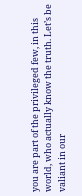you are part of the privileged few, in this world, who actually know the truth. Let’s be valiant in our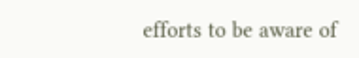efforts to be aware of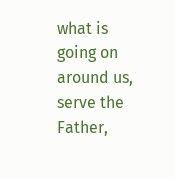what is going on around us, serve the Father,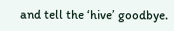and tell the ‘hive’ goodbye.